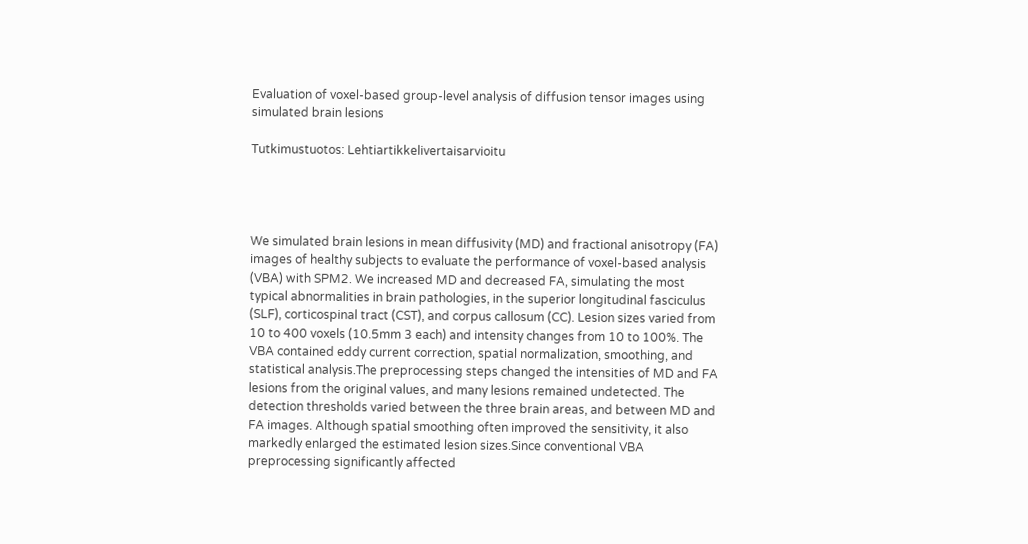Evaluation of voxel-based group-level analysis of diffusion tensor images using simulated brain lesions

Tutkimustuotos: Lehtiartikkelivertaisarvioitu




We simulated brain lesions in mean diffusivity (MD) and fractional anisotropy (FA) images of healthy subjects to evaluate the performance of voxel-based analysis (VBA) with SPM2. We increased MD and decreased FA, simulating the most typical abnormalities in brain pathologies, in the superior longitudinal fasciculus (SLF), corticospinal tract (CST), and corpus callosum (CC). Lesion sizes varied from 10 to 400 voxels (10.5mm 3 each) and intensity changes from 10 to 100%. The VBA contained eddy current correction, spatial normalization, smoothing, and statistical analysis.The preprocessing steps changed the intensities of MD and FA lesions from the original values, and many lesions remained undetected. The detection thresholds varied between the three brain areas, and between MD and FA images. Although spatial smoothing often improved the sensitivity, it also markedly enlarged the estimated lesion sizes.Since conventional VBA preprocessing significantly affected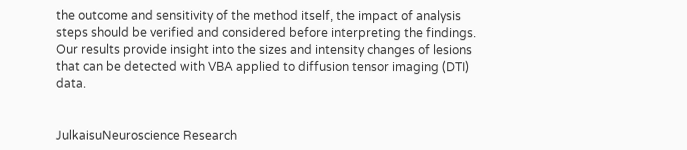the outcome and sensitivity of the method itself, the impact of analysis steps should be verified and considered before interpreting the findings. Our results provide insight into the sizes and intensity changes of lesions that can be detected with VBA applied to diffusion tensor imaging (DTI) data.


JulkaisuNeuroscience Research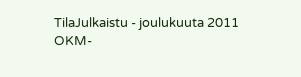TilaJulkaistu - joulukuuta 2011
OKM-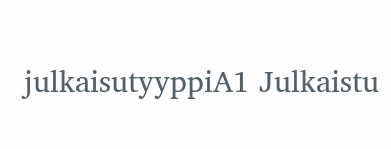julkaisutyyppiA1 Julkaistu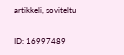artikkeli, soviteltu

ID: 16997489